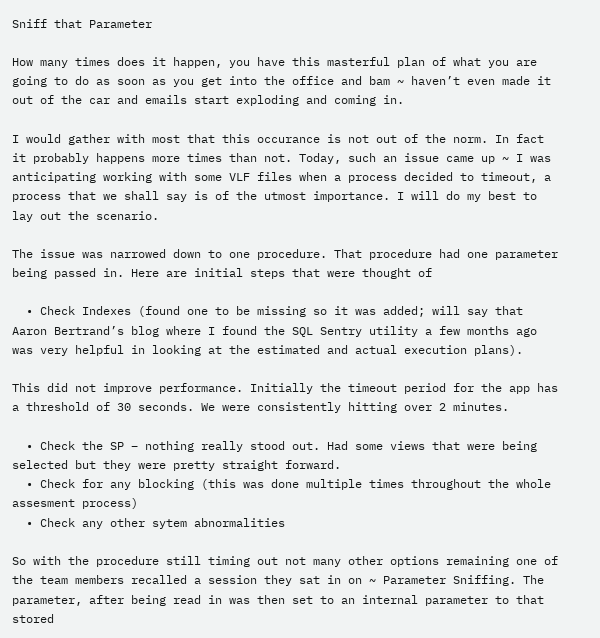Sniff that Parameter

How many times does it happen, you have this masterful plan of what you are going to do as soon as you get into the office and bam ~ haven’t even made it out of the car and emails start exploding and coming in.

I would gather with most that this occurance is not out of the norm. In fact it probably happens more times than not. Today, such an issue came up ~ I was anticipating working with some VLF files when a process decided to timeout, a process that we shall say is of the utmost importance. I will do my best to lay out the scenario.

The issue was narrowed down to one procedure. That procedure had one parameter being passed in. Here are initial steps that were thought of

  • Check Indexes (found one to be missing so it was added; will say that Aaron Bertrand’s blog where I found the SQL Sentry utility a few months ago was very helpful in looking at the estimated and actual execution plans).

This did not improve performance. Initially the timeout period for the app has a threshold of 30 seconds. We were consistently hitting over 2 minutes.

  • Check the SP – nothing really stood out. Had some views that were being selected but they were pretty straight forward.
  • Check for any blocking (this was done multiple times throughout the whole assesment process)
  • Check any other sytem abnormalities

So with the procedure still timing out not many other options remaining one of the team members recalled a session they sat in on ~ Parameter Sniffing. The parameter, after being read in was then set to an internal parameter to that stored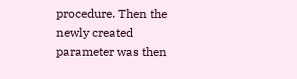procedure. Then the newly created parameter was then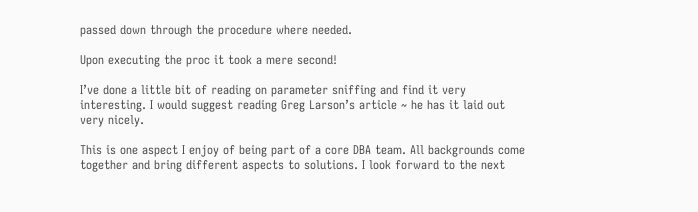passed down through the procedure where needed.

Upon executing the proc it took a mere second!

I’ve done a little bit of reading on parameter sniffing and find it very interesting. I would suggest reading Greg Larson’s article ~ he has it laid out very nicely.

This is one aspect I enjoy of being part of a core DBA team. All backgrounds come together and bring different aspects to solutions. I look forward to the next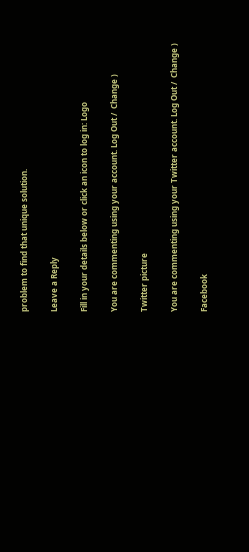problem to find that unique solution.

Leave a Reply

Fill in your details below or click an icon to log in: Logo

You are commenting using your account. Log Out /  Change )

Twitter picture

You are commenting using your Twitter account. Log Out /  Change )

Facebook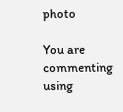photo

You are commenting using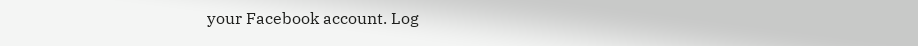your Facebook account. Log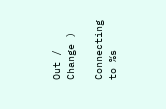Out /  Change )

Connecting to %s